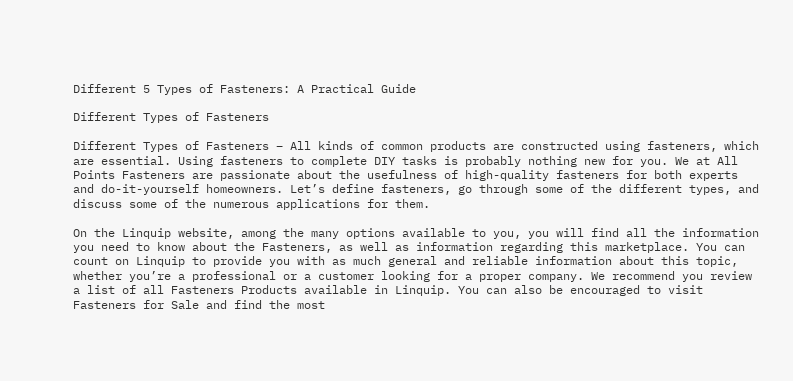Different 5 Types of Fasteners: A Practical Guide

Different Types of Fasteners

Different Types of Fasteners – All kinds of common products are constructed using fasteners, which are essential. Using fasteners to complete DIY tasks is probably nothing new for you. We at All Points Fasteners are passionate about the usefulness of high-quality fasteners for both experts and do-it-yourself homeowners. Let’s define fasteners, go through some of the different types, and discuss some of the numerous applications for them.

On the Linquip website, among the many options available to you, you will find all the information you need to know about the Fasteners, as well as information regarding this marketplace. You can count on Linquip to provide you with as much general and reliable information about this topic, whether you’re a professional or a customer looking for a proper company. We recommend you review a list of all Fasteners Products available in Linquip. You can also be encouraged to visit Fasteners for Sale and find the most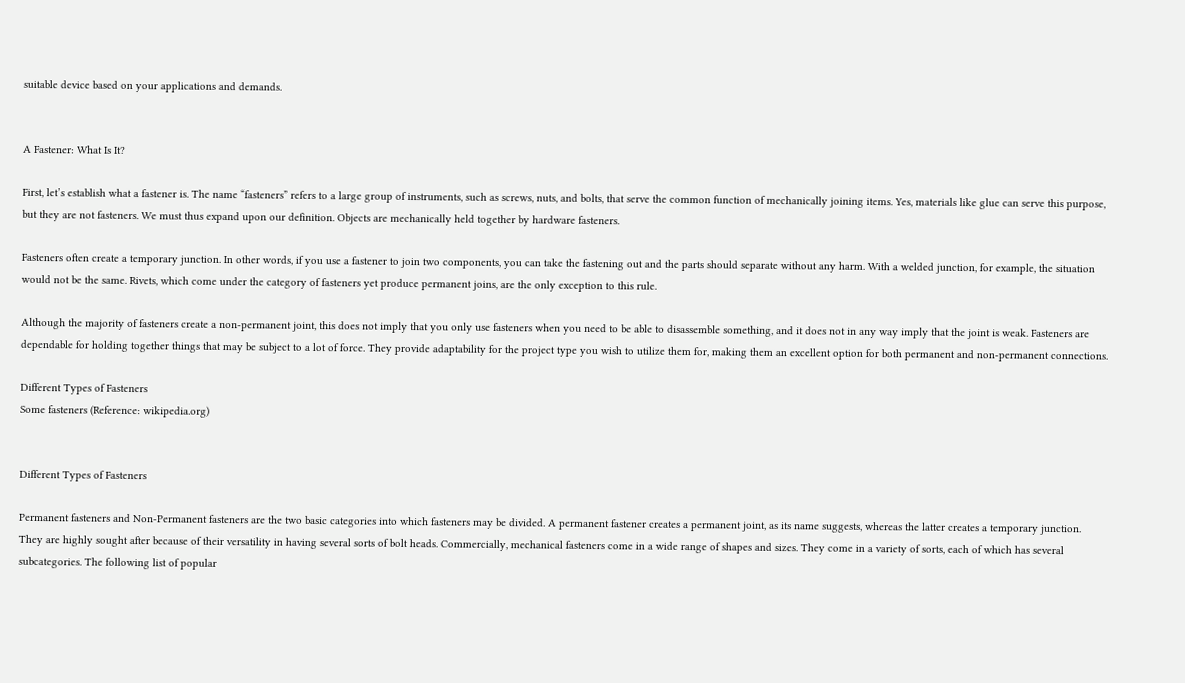suitable device based on your applications and demands.


A Fastener: What Is It?

First, let’s establish what a fastener is. The name “fasteners” refers to a large group of instruments, such as screws, nuts, and bolts, that serve the common function of mechanically joining items. Yes, materials like glue can serve this purpose, but they are not fasteners. We must thus expand upon our definition. Objects are mechanically held together by hardware fasteners.

Fasteners often create a temporary junction. In other words, if you use a fastener to join two components, you can take the fastening out and the parts should separate without any harm. With a welded junction, for example, the situation would not be the same. Rivets, which come under the category of fasteners yet produce permanent joins, are the only exception to this rule.

Although the majority of fasteners create a non-permanent joint, this does not imply that you only use fasteners when you need to be able to disassemble something, and it does not in any way imply that the joint is weak. Fasteners are dependable for holding together things that may be subject to a lot of force. They provide adaptability for the project type you wish to utilize them for, making them an excellent option for both permanent and non-permanent connections.

Different Types of Fasteners
Some fasteners (Reference: wikipedia.org)


Different Types of Fasteners

Permanent fasteners and Non-Permanent fasteners are the two basic categories into which fasteners may be divided. A permanent fastener creates a permanent joint, as its name suggests, whereas the latter creates a temporary junction. They are highly sought after because of their versatility in having several sorts of bolt heads. Commercially, mechanical fasteners come in a wide range of shapes and sizes. They come in a variety of sorts, each of which has several subcategories. The following list of popular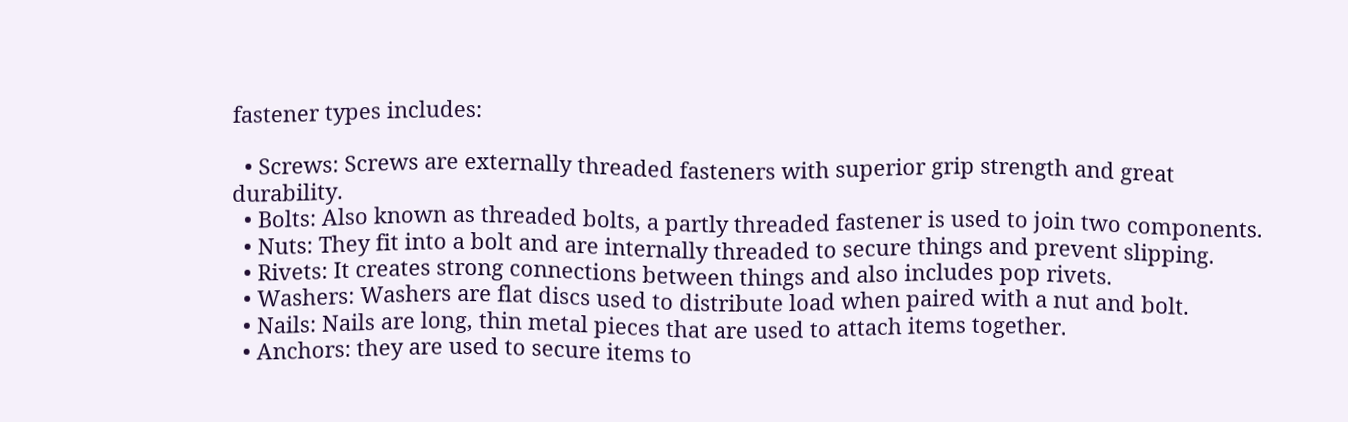fastener types includes:

  • Screws: Screws are externally threaded fasteners with superior grip strength and great durability.
  • Bolts: Also known as threaded bolts, a partly threaded fastener is used to join two components.
  • Nuts: They fit into a bolt and are internally threaded to secure things and prevent slipping.
  • Rivets: It creates strong connections between things and also includes pop rivets.
  • Washers: Washers are flat discs used to distribute load when paired with a nut and bolt.
  • Nails: Nails are long, thin metal pieces that are used to attach items together.
  • Anchors: they are used to secure items to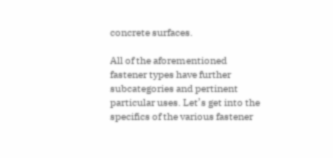concrete surfaces.

All of the aforementioned fastener types have further subcategories and pertinent particular uses. Let’s get into the specifics of the various fastener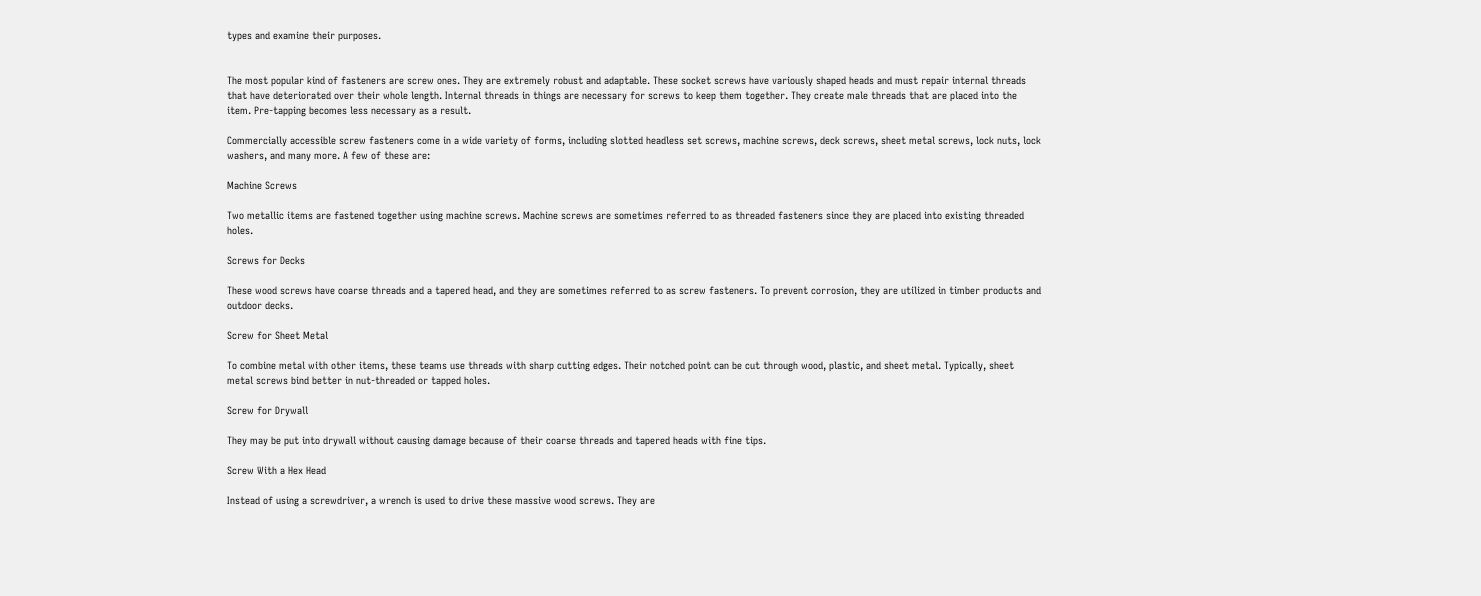types and examine their purposes.


The most popular kind of fasteners are screw ones. They are extremely robust and adaptable. These socket screws have variously shaped heads and must repair internal threads that have deteriorated over their whole length. Internal threads in things are necessary for screws to keep them together. They create male threads that are placed into the item. Pre-tapping becomes less necessary as a result.

Commercially accessible screw fasteners come in a wide variety of forms, including slotted headless set screws, machine screws, deck screws, sheet metal screws, lock nuts, lock washers, and many more. A few of these are:

Machine Screws

Two metallic items are fastened together using machine screws. Machine screws are sometimes referred to as threaded fasteners since they are placed into existing threaded holes.

Screws for Decks

These wood screws have coarse threads and a tapered head, and they are sometimes referred to as screw fasteners. To prevent corrosion, they are utilized in timber products and outdoor decks.

Screw for Sheet Metal

To combine metal with other items, these teams use threads with sharp cutting edges. Their notched point can be cut through wood, plastic, and sheet metal. Typically, sheet metal screws bind better in nut-threaded or tapped holes.

Screw for Drywall

They may be put into drywall without causing damage because of their coarse threads and tapered heads with fine tips.

Screw With a Hex Head

Instead of using a screwdriver, a wrench is used to drive these massive wood screws. They are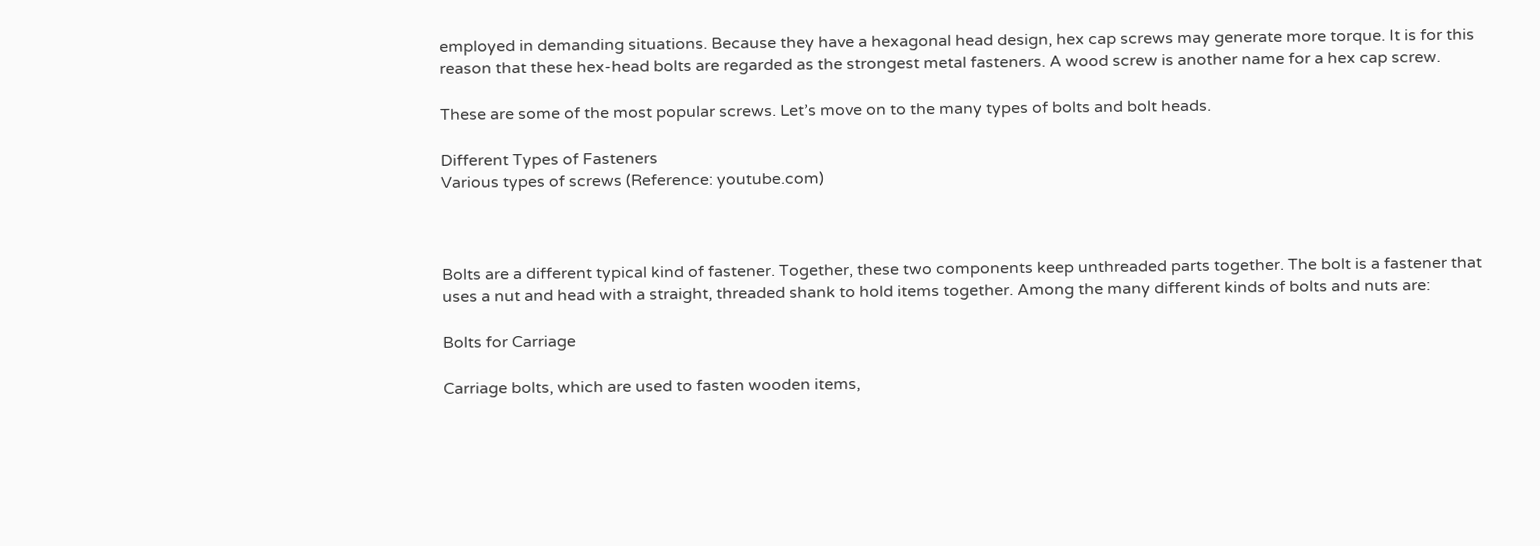employed in demanding situations. Because they have a hexagonal head design, hex cap screws may generate more torque. It is for this reason that these hex-head bolts are regarded as the strongest metal fasteners. A wood screw is another name for a hex cap screw.

These are some of the most popular screws. Let’s move on to the many types of bolts and bolt heads.

Different Types of Fasteners
Various types of screws (Reference: youtube.com)



Bolts are a different typical kind of fastener. Together, these two components keep unthreaded parts together. The bolt is a fastener that uses a nut and head with a straight, threaded shank to hold items together. Among the many different kinds of bolts and nuts are:

Bolts for Carriage

Carriage bolts, which are used to fasten wooden items,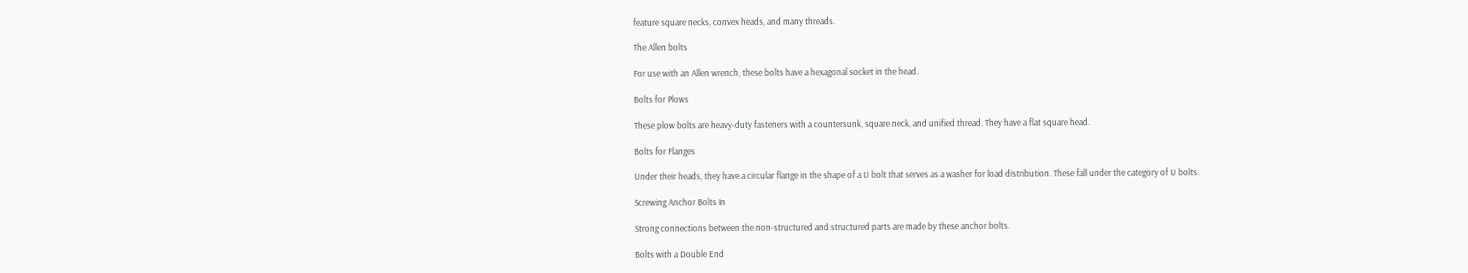feature square necks, convex heads, and many threads.

The Allen bolts

For use with an Allen wrench, these bolts have a hexagonal socket in the head.

Bolts for Plows

These plow bolts are heavy-duty fasteners with a countersunk, square neck, and unified thread. They have a flat square head.

Bolts for Flanges

Under their heads, they have a circular flange in the shape of a U bolt that serves as a washer for load distribution. These fall under the category of U bolts.

Screwing Anchor Bolts In

Strong connections between the non-structured and structured parts are made by these anchor bolts.

Bolts with a Double End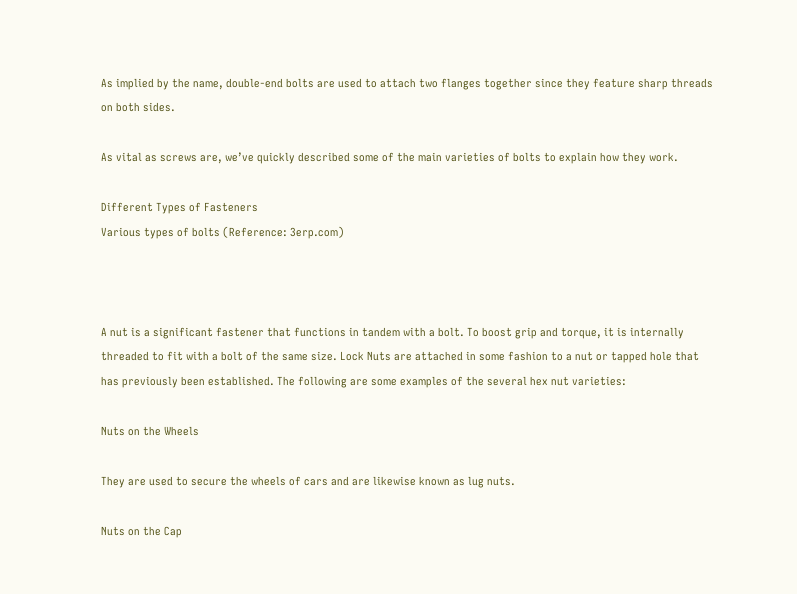As implied by the name, double-end bolts are used to attach two flanges together since they feature sharp threads on both sides.

As vital as screws are, we’ve quickly described some of the main varieties of bolts to explain how they work.

Different Types of Fasteners
Various types of bolts (Reference: 3erp.com)



A nut is a significant fastener that functions in tandem with a bolt. To boost grip and torque, it is internally threaded to fit with a bolt of the same size. Lock Nuts are attached in some fashion to a nut or tapped hole that has previously been established. The following are some examples of the several hex nut varieties:

Nuts on the Wheels

They are used to secure the wheels of cars and are likewise known as lug nuts.

Nuts on the Cap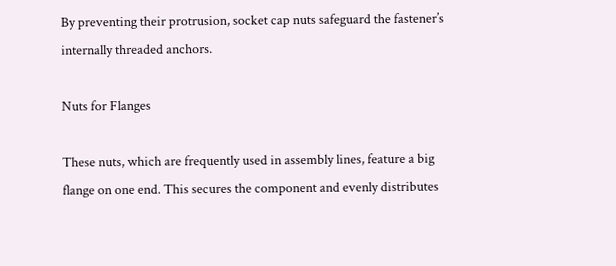By preventing their protrusion, socket cap nuts safeguard the fastener’s internally threaded anchors.

Nuts for Flanges

These nuts, which are frequently used in assembly lines, feature a big flange on one end. This secures the component and evenly distributes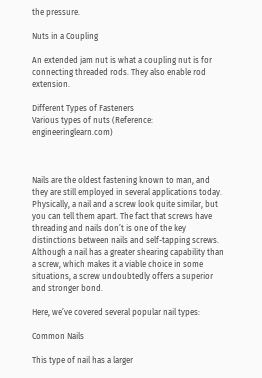the pressure.

Nuts in a Coupling

An extended jam nut is what a coupling nut is for connecting threaded rods. They also enable rod extension.

Different Types of Fasteners
Various types of nuts (Reference: engineeringlearn.com)



Nails are the oldest fastening known to man, and they are still employed in several applications today. Physically, a nail and a screw look quite similar, but you can tell them apart. The fact that screws have threading and nails don’t is one of the key distinctions between nails and self-tapping screws. Although a nail has a greater shearing capability than a screw, which makes it a viable choice in some situations, a screw undoubtedly offers a superior and stronger bond.

Here, we’ve covered several popular nail types:

Common Nails

This type of nail has a larger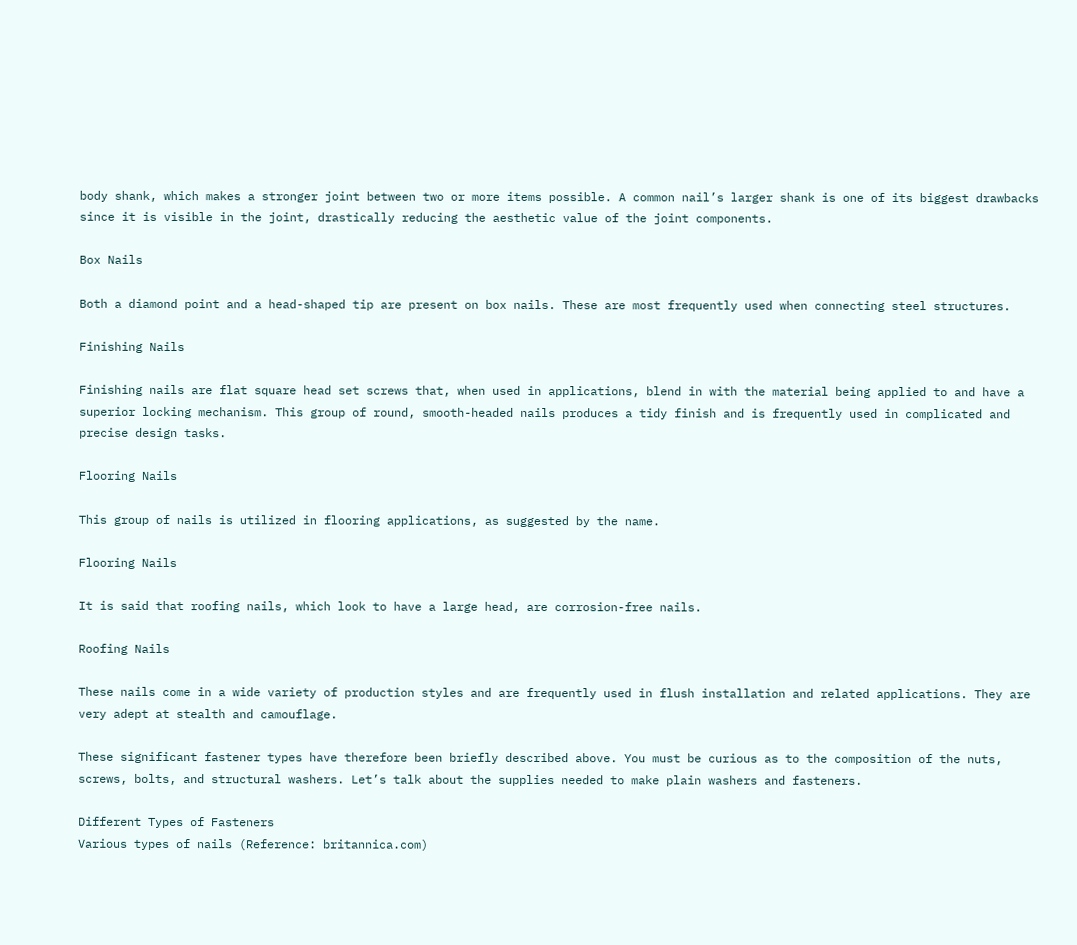body shank, which makes a stronger joint between two or more items possible. A common nail’s larger shank is one of its biggest drawbacks since it is visible in the joint, drastically reducing the aesthetic value of the joint components.

Box Nails

Both a diamond point and a head-shaped tip are present on box nails. These are most frequently used when connecting steel structures.

Finishing Nails

Finishing nails are flat square head set screws that, when used in applications, blend in with the material being applied to and have a superior locking mechanism. This group of round, smooth-headed nails produces a tidy finish and is frequently used in complicated and precise design tasks.

Flooring Nails

This group of nails is utilized in flooring applications, as suggested by the name.

Flooring Nails

It is said that roofing nails, which look to have a large head, are corrosion-free nails.

Roofing Nails

These nails come in a wide variety of production styles and are frequently used in flush installation and related applications. They are very adept at stealth and camouflage.

These significant fastener types have therefore been briefly described above. You must be curious as to the composition of the nuts, screws, bolts, and structural washers. Let’s talk about the supplies needed to make plain washers and fasteners.

Different Types of Fasteners
Various types of nails (Reference: britannica.com)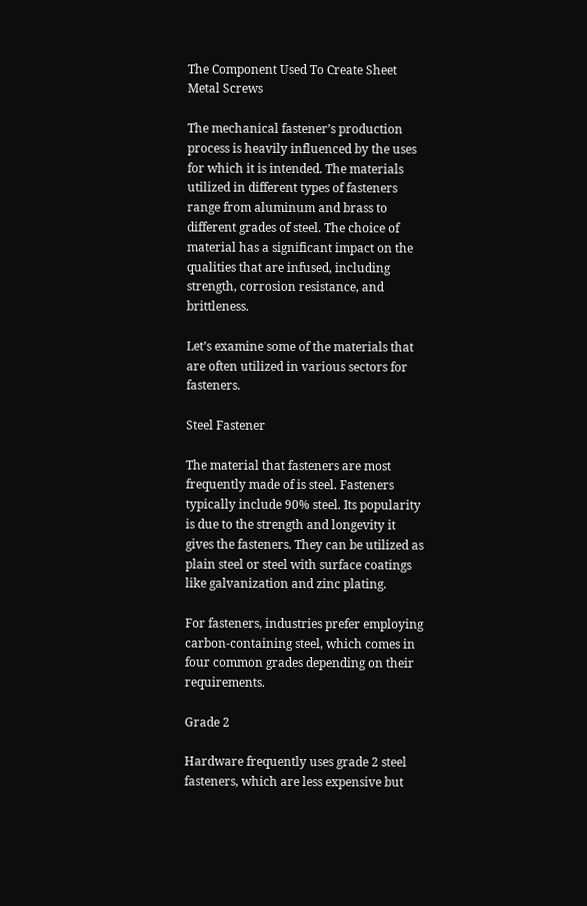The Component Used To Create Sheet Metal Screws

The mechanical fastener’s production process is heavily influenced by the uses for which it is intended. The materials utilized in different types of fasteners range from aluminum and brass to different grades of steel. The choice of material has a significant impact on the qualities that are infused, including strength, corrosion resistance, and brittleness.

Let’s examine some of the materials that are often utilized in various sectors for fasteners.

Steel Fastener

The material that fasteners are most frequently made of is steel. Fasteners typically include 90% steel. Its popularity is due to the strength and longevity it gives the fasteners. They can be utilized as plain steel or steel with surface coatings like galvanization and zinc plating.

For fasteners, industries prefer employing carbon-containing steel, which comes in four common grades depending on their requirements.

Grade 2

Hardware frequently uses grade 2 steel fasteners, which are less expensive but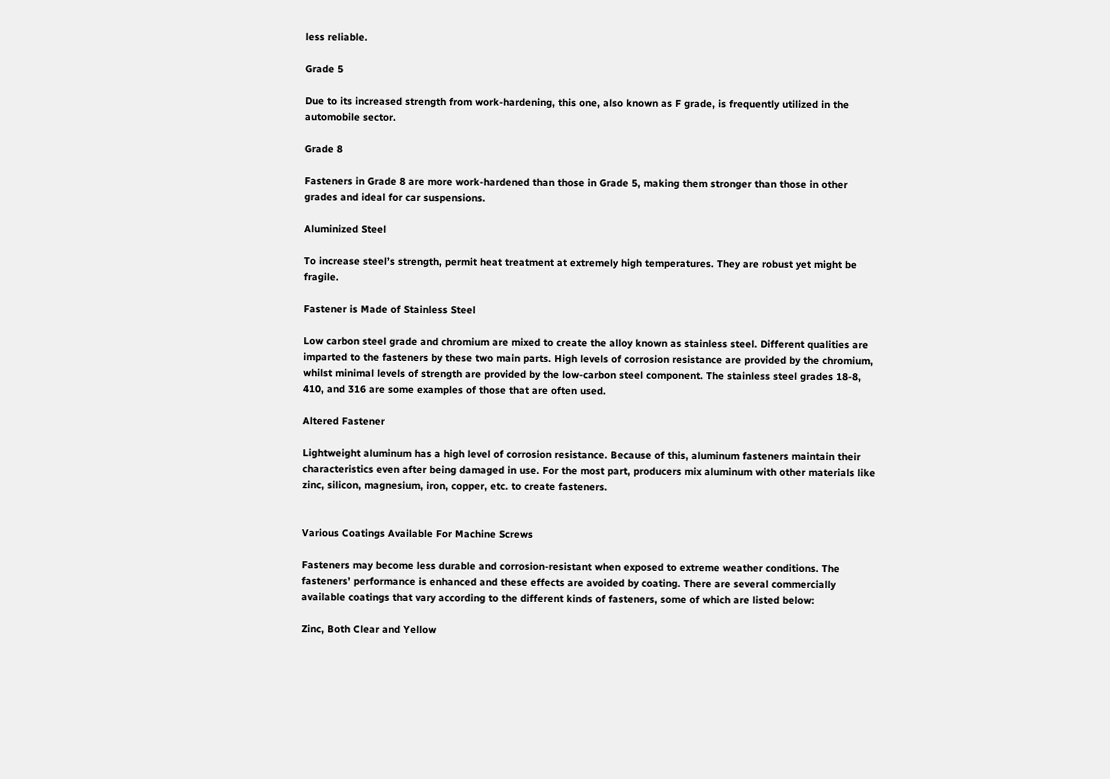less reliable.

Grade 5

Due to its increased strength from work-hardening, this one, also known as F grade, is frequently utilized in the automobile sector.

Grade 8

Fasteners in Grade 8 are more work-hardened than those in Grade 5, making them stronger than those in other grades and ideal for car suspensions.

Aluminized Steel

To increase steel’s strength, permit heat treatment at extremely high temperatures. They are robust yet might be fragile.

Fastener is Made of Stainless Steel

Low carbon steel grade and chromium are mixed to create the alloy known as stainless steel. Different qualities are imparted to the fasteners by these two main parts. High levels of corrosion resistance are provided by the chromium, whilst minimal levels of strength are provided by the low-carbon steel component. The stainless steel grades 18-8, 410, and 316 are some examples of those that are often used.

Altered Fastener

Lightweight aluminum has a high level of corrosion resistance. Because of this, aluminum fasteners maintain their characteristics even after being damaged in use. For the most part, producers mix aluminum with other materials like zinc, silicon, magnesium, iron, copper, etc. to create fasteners.


Various Coatings Available For Machine Screws

Fasteners may become less durable and corrosion-resistant when exposed to extreme weather conditions. The fasteners’ performance is enhanced and these effects are avoided by coating. There are several commercially available coatings that vary according to the different kinds of fasteners, some of which are listed below:

Zinc, Both Clear and Yellow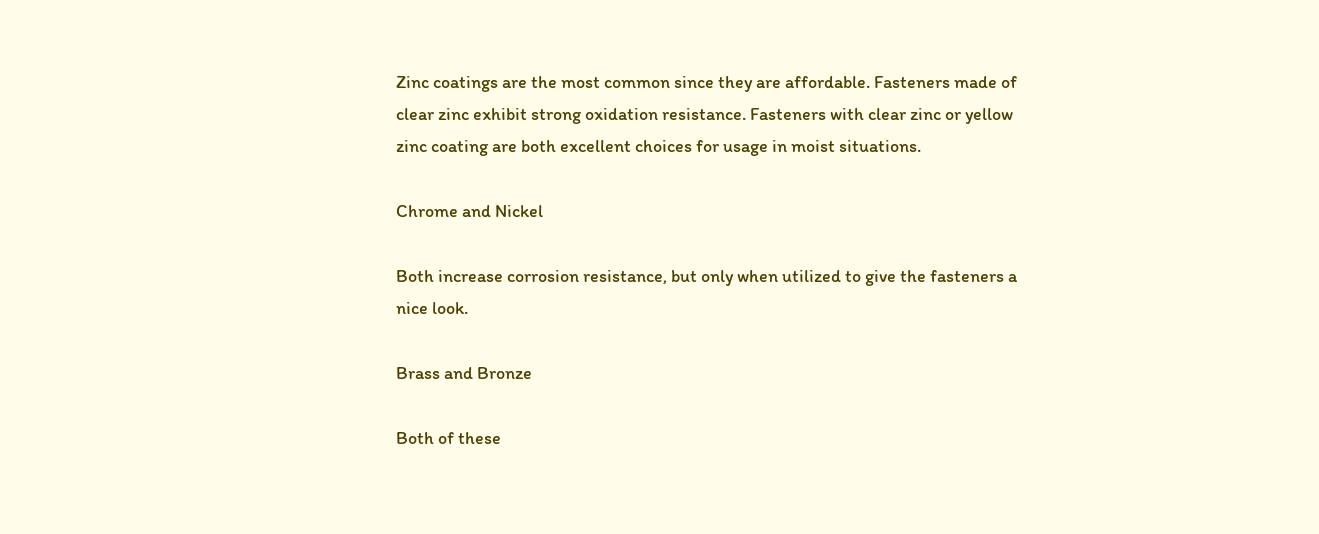Zinc coatings are the most common since they are affordable. Fasteners made of clear zinc exhibit strong oxidation resistance. Fasteners with clear zinc or yellow zinc coating are both excellent choices for usage in moist situations.

Chrome and Nickel

Both increase corrosion resistance, but only when utilized to give the fasteners a nice look.

Brass and Bronze

Both of these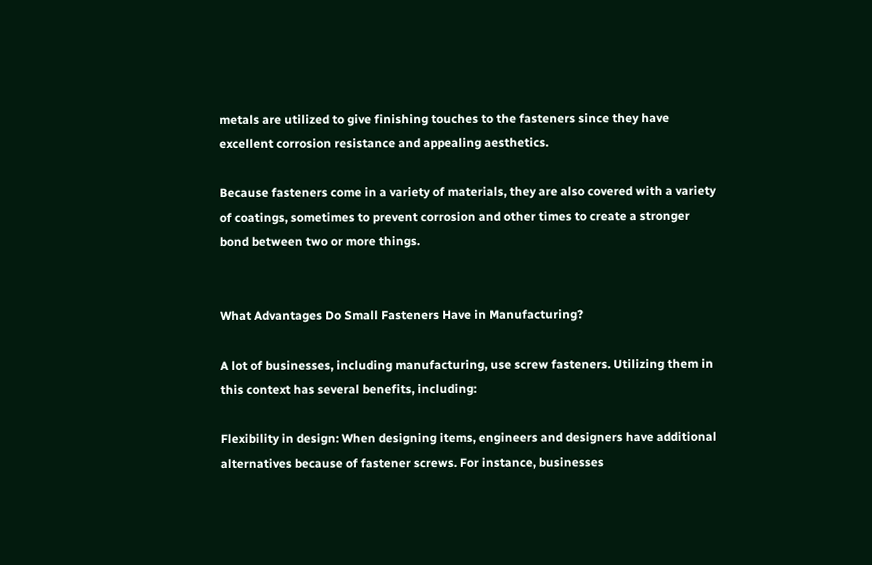metals are utilized to give finishing touches to the fasteners since they have excellent corrosion resistance and appealing aesthetics.

Because fasteners come in a variety of materials, they are also covered with a variety of coatings, sometimes to prevent corrosion and other times to create a stronger bond between two or more things.


What Advantages Do Small Fasteners Have in Manufacturing?

A lot of businesses, including manufacturing, use screw fasteners. Utilizing them in this context has several benefits, including:

Flexibility in design: When designing items, engineers and designers have additional alternatives because of fastener screws. For instance, businesses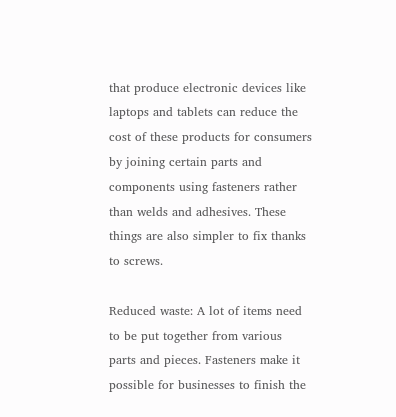that produce electronic devices like laptops and tablets can reduce the cost of these products for consumers by joining certain parts and components using fasteners rather than welds and adhesives. These things are also simpler to fix thanks to screws.

Reduced waste: A lot of items need to be put together from various parts and pieces. Fasteners make it possible for businesses to finish the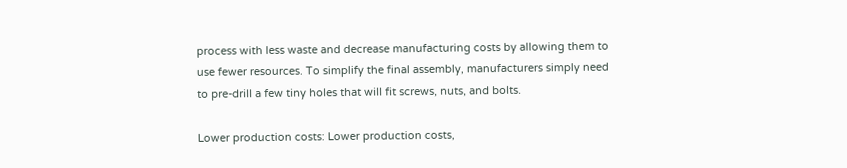process with less waste and decrease manufacturing costs by allowing them to use fewer resources. To simplify the final assembly, manufacturers simply need to pre-drill a few tiny holes that will fit screws, nuts, and bolts.

Lower production costs: Lower production costs,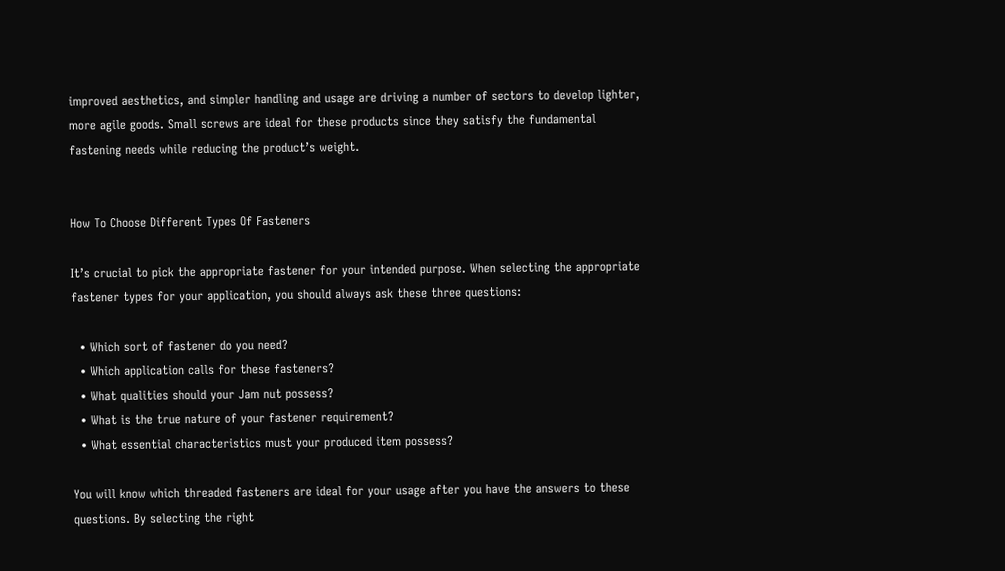improved aesthetics, and simpler handling and usage are driving a number of sectors to develop lighter, more agile goods. Small screws are ideal for these products since they satisfy the fundamental fastening needs while reducing the product’s weight.


How To Choose Different Types Of Fasteners

It’s crucial to pick the appropriate fastener for your intended purpose. When selecting the appropriate fastener types for your application, you should always ask these three questions:

  • Which sort of fastener do you need?
  • Which application calls for these fasteners?
  • What qualities should your Jam nut possess?
  • What is the true nature of your fastener requirement?
  • What essential characteristics must your produced item possess?

You will know which threaded fasteners are ideal for your usage after you have the answers to these questions. By selecting the right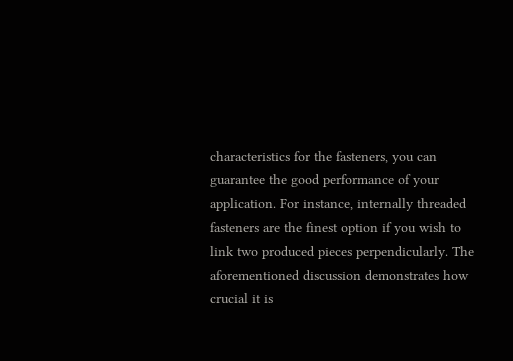characteristics for the fasteners, you can guarantee the good performance of your application. For instance, internally threaded fasteners are the finest option if you wish to link two produced pieces perpendicularly. The aforementioned discussion demonstrates how crucial it is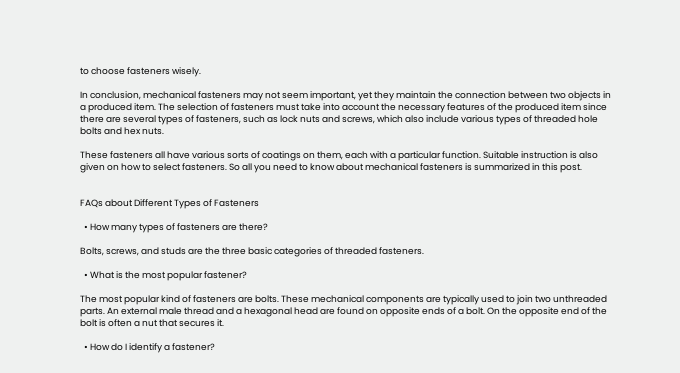to choose fasteners wisely.

In conclusion, mechanical fasteners may not seem important, yet they maintain the connection between two objects in a produced item. The selection of fasteners must take into account the necessary features of the produced item since there are several types of fasteners, such as lock nuts and screws, which also include various types of threaded hole bolts and hex nuts.

These fasteners all have various sorts of coatings on them, each with a particular function. Suitable instruction is also given on how to select fasteners. So all you need to know about mechanical fasteners is summarized in this post.


FAQs about Different Types of Fasteners

  • How many types of fasteners are there?

Bolts, screws, and studs are the three basic categories of threaded fasteners.

  • What is the most popular fastener?

The most popular kind of fasteners are bolts. These mechanical components are typically used to join two unthreaded parts. An external male thread and a hexagonal head are found on opposite ends of a bolt. On the opposite end of the bolt is often a nut that secures it.

  • How do I identify a fastener?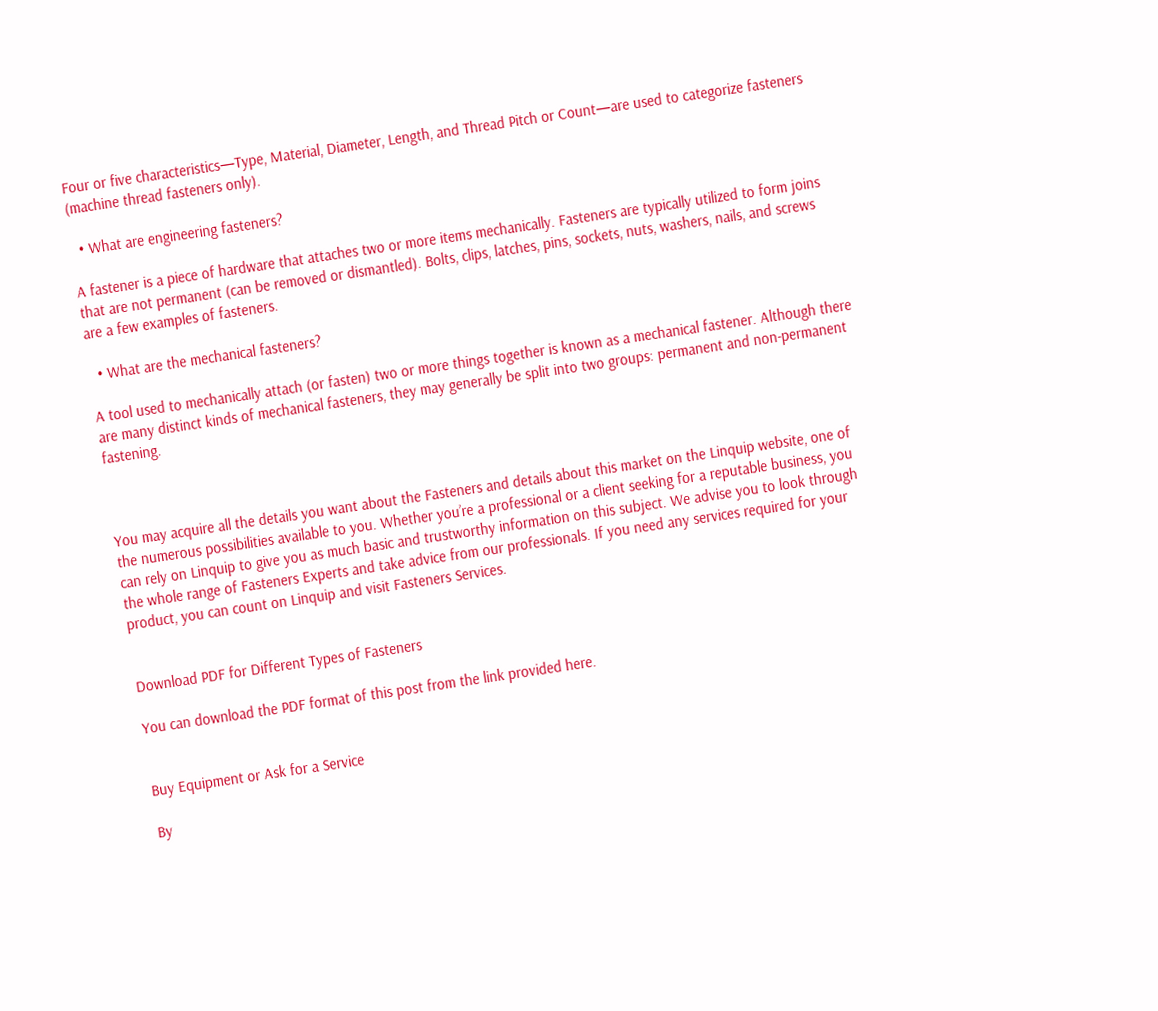Four or five characteristics—Type, Material, Diameter, Length, and Thread Pitch or Count—are used to categorize fasteners (machine thread fasteners only).

  • What are engineering fasteners?

A fastener is a piece of hardware that attaches two or more items mechanically. Fasteners are typically utilized to form joins that are not permanent (can be removed or dismantled). Bolts, clips, latches, pins, sockets, nuts, washers, nails, and screws are a few examples of fasteners.

  • What are the mechanical fasteners?

A tool used to mechanically attach (or fasten) two or more things together is known as a mechanical fastener. Although there are many distinct kinds of mechanical fasteners, they may generally be split into two groups: permanent and non-permanent fastening.



You may acquire all the details you want about the Fasteners and details about this market on the Linquip website, one of the numerous possibilities available to you. Whether you’re a professional or a client seeking for a reputable business, you can rely on Linquip to give you as much basic and trustworthy information on this subject. We advise you to look through the whole range of Fasteners Experts and take advice from our professionals. If you need any services required for your product, you can count on Linquip and visit Fasteners Services.


Download PDF for Different Types of Fasteners

You can download the PDF format of this post from the link provided here.


Buy Equipment or Ask for a Service

By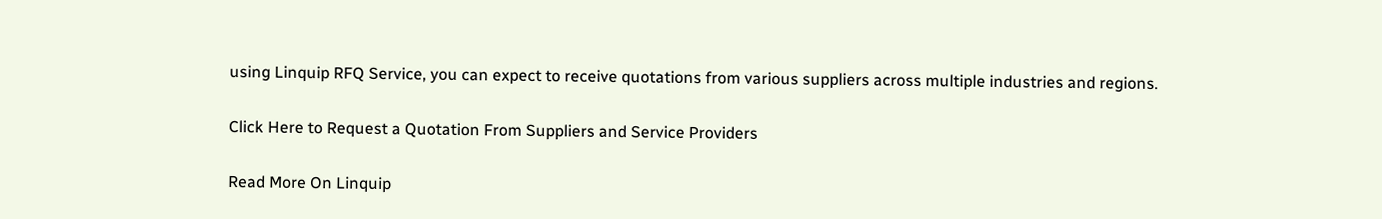using Linquip RFQ Service, you can expect to receive quotations from various suppliers across multiple industries and regions.

Click Here to Request a Quotation From Suppliers and Service Providers

Read More On Linquip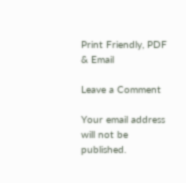Print Friendly, PDF & Email

Leave a Comment

Your email address will not be published.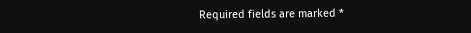Required fields are marked *